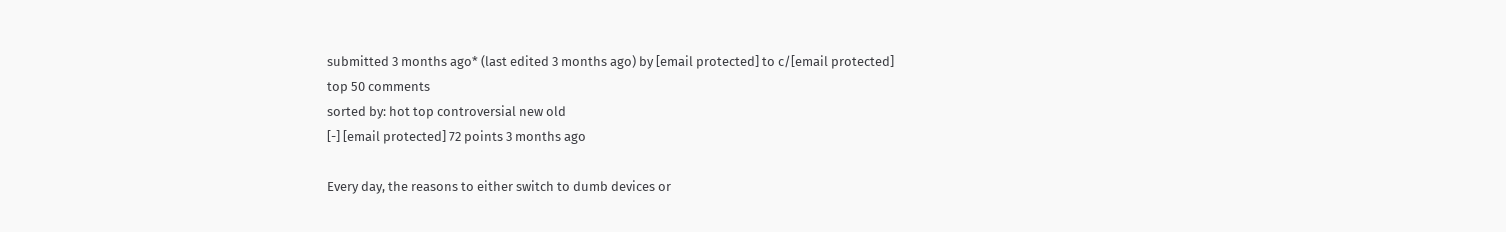submitted 3 months ago* (last edited 3 months ago) by [email protected] to c/[email protected]
top 50 comments
sorted by: hot top controversial new old
[-] [email protected] 72 points 3 months ago

Every day, the reasons to either switch to dumb devices or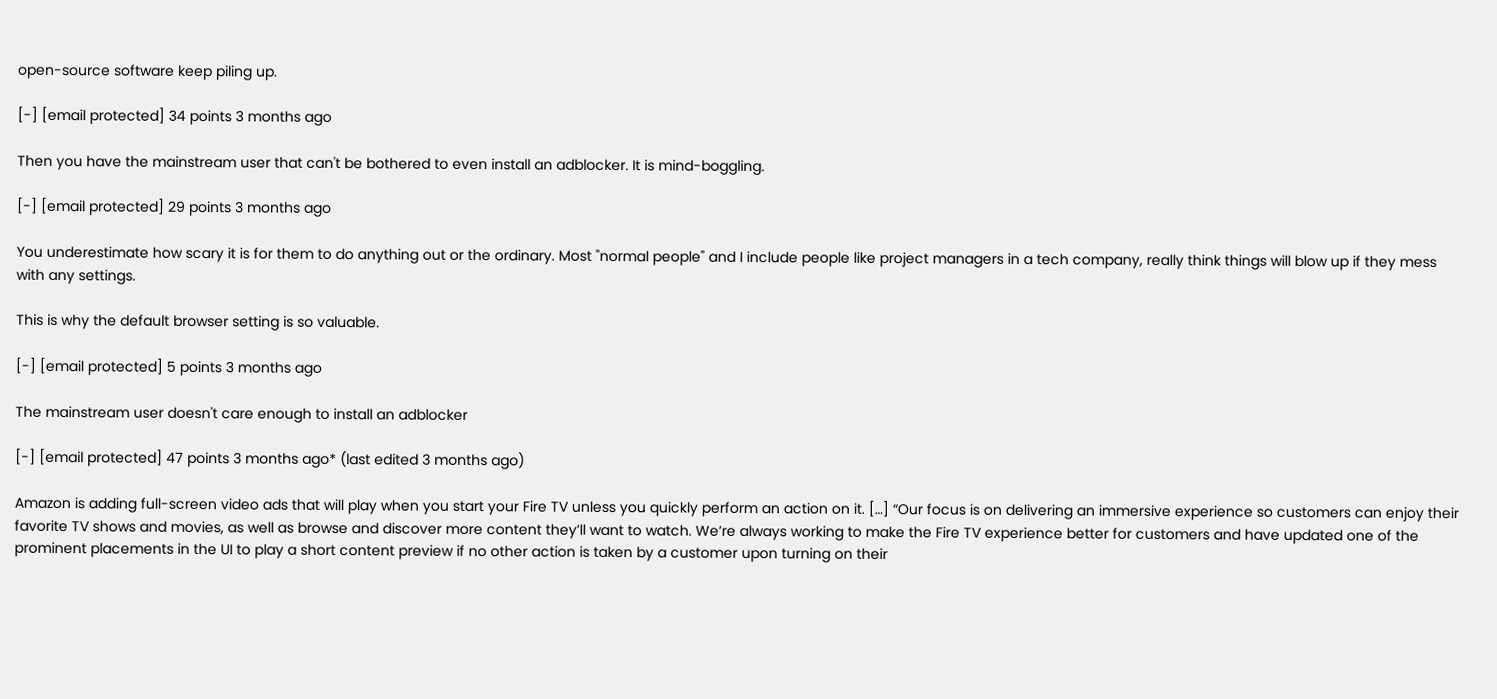open-source software keep piling up.

[-] [email protected] 34 points 3 months ago

Then you have the mainstream user that can't be bothered to even install an adblocker. It is mind-boggling.

[-] [email protected] 29 points 3 months ago

You underestimate how scary it is for them to do anything out or the ordinary. Most "normal people" and I include people like project managers in a tech company, really think things will blow up if they mess with any settings.

This is why the default browser setting is so valuable.

[-] [email protected] 5 points 3 months ago

The mainstream user doesn't care enough to install an adblocker

[-] [email protected] 47 points 3 months ago* (last edited 3 months ago)

Amazon is adding full-screen video ads that will play when you start your Fire TV unless you quickly perform an action on it. […] “Our focus is on delivering an immersive experience so customers can enjoy their favorite TV shows and movies, as well as browse and discover more content they’ll want to watch. We’re always working to make the Fire TV experience better for customers and have updated one of the prominent placements in the UI to play a short content preview if no other action is taken by a customer upon turning on their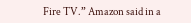Fire TV.” Amazon said in a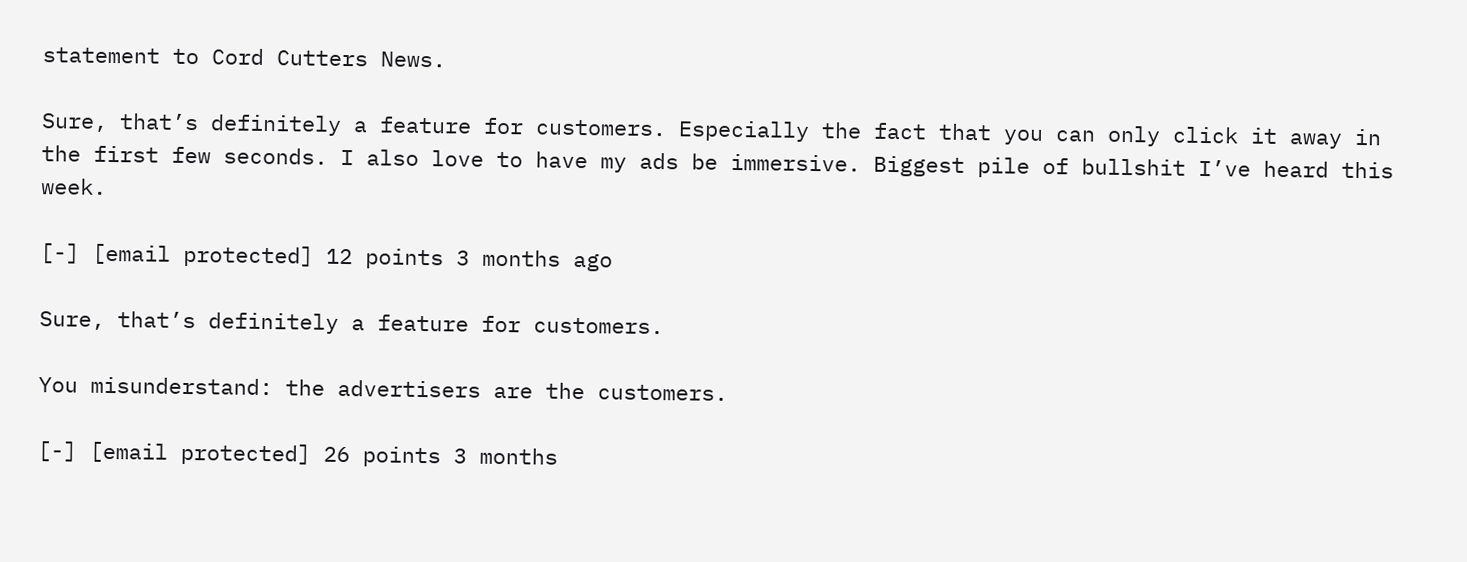statement to Cord Cutters News.

Sure, that’s definitely a feature for customers. Especially the fact that you can only click it away in the first few seconds. I also love to have my ads be immersive. Biggest pile of bullshit I’ve heard this week.

[-] [email protected] 12 points 3 months ago

Sure, that’s definitely a feature for customers.

You misunderstand: the advertisers are the customers.

[-] [email protected] 26 points 3 months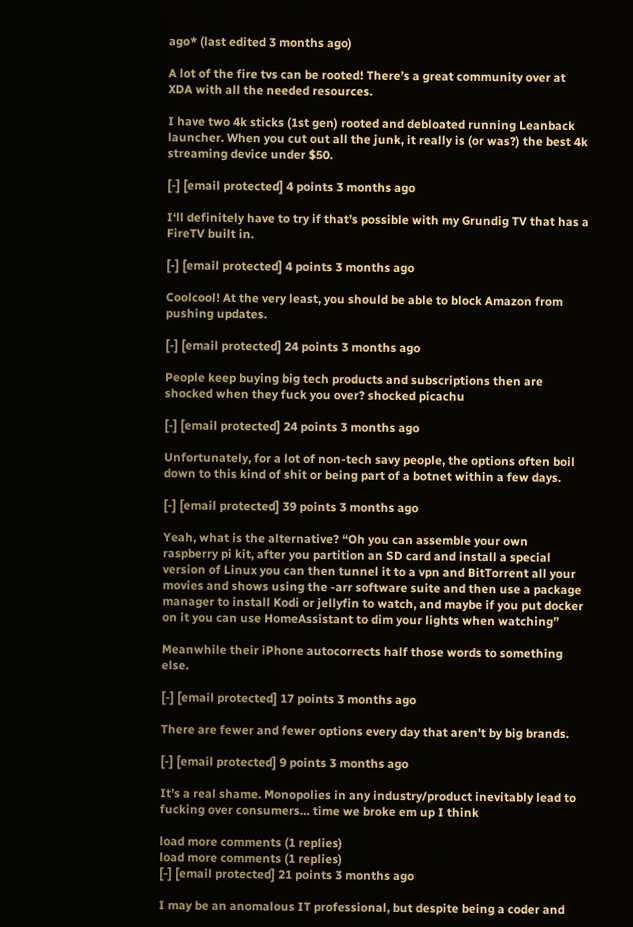ago* (last edited 3 months ago)

A lot of the fire tvs can be rooted! There’s a great community over at XDA with all the needed resources.

I have two 4k sticks (1st gen) rooted and debloated running Leanback launcher. When you cut out all the junk, it really is (or was?) the best 4k streaming device under $50.

[-] [email protected] 4 points 3 months ago

I‘ll definitely have to try if that’s possible with my Grundig TV that has a FireTV built in.

[-] [email protected] 4 points 3 months ago

Coolcool! At the very least, you should be able to block Amazon from pushing updates.

[-] [email protected] 24 points 3 months ago

People keep buying big tech products and subscriptions then are shocked when they fuck you over? shocked picachu

[-] [email protected] 24 points 3 months ago

Unfortunately, for a lot of non-tech savy people, the options often boil down to this kind of shit or being part of a botnet within a few days.

[-] [email protected] 39 points 3 months ago

Yeah, what is the alternative? “Oh you can assemble your own raspberry pi kit, after you partition an SD card and install a special version of Linux you can then tunnel it to a vpn and BitTorrent all your movies and shows using the -arr software suite and then use a package manager to install Kodi or jellyfin to watch, and maybe if you put docker on it you can use HomeAssistant to dim your lights when watching”

Meanwhile their iPhone autocorrects half those words to something else.

[-] [email protected] 17 points 3 months ago

There are fewer and fewer options every day that aren't by big brands.

[-] [email protected] 9 points 3 months ago

It’s a real shame. Monopolies in any industry/product inevitably lead to fucking over consumers… time we broke em up I think

load more comments (1 replies)
load more comments (1 replies)
[-] [email protected] 21 points 3 months ago

I may be an anomalous IT professional, but despite being a coder and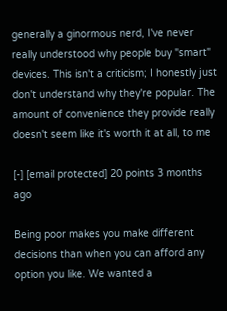generally a ginormous nerd, I've never really understood why people buy "smart" devices. This isn't a criticism; I honestly just don't understand why they're popular. The amount of convenience they provide really doesn't seem like it's worth it at all, to me

[-] [email protected] 20 points 3 months ago

Being poor makes you make different decisions than when you can afford any option you like. We wanted a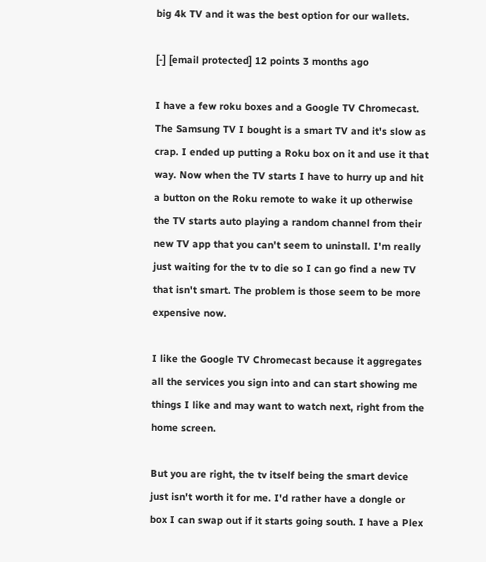big 4k TV and it was the best option for our wallets.

[-] [email protected] 12 points 3 months ago

I have a few roku boxes and a Google TV Chromecast. The Samsung TV I bought is a smart TV and it's slow as crap. I ended up putting a Roku box on it and use it that way. Now when the TV starts I have to hurry up and hit a button on the Roku remote to wake it up otherwise the TV starts auto playing a random channel from their new TV app that you can't seem to uninstall. I'm really just waiting for the tv to die so I can go find a new TV that isn't smart. The problem is those seem to be more expensive now.

I like the Google TV Chromecast because it aggregates all the services you sign into and can start showing me things I like and may want to watch next, right from the home screen.

But you are right, the tv itself being the smart device just isn't worth it for me. I'd rather have a dongle or box I can swap out if it starts going south. I have a Plex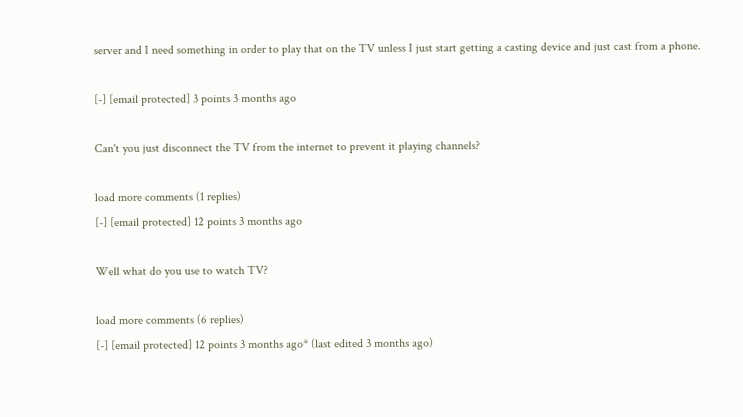server and I need something in order to play that on the TV unless I just start getting a casting device and just cast from a phone.

[-] [email protected] 3 points 3 months ago

Can't you just disconnect the TV from the internet to prevent it playing channels?

load more comments (1 replies)
[-] [email protected] 12 points 3 months ago

Well what do you use to watch TV?

load more comments (6 replies)
[-] [email protected] 12 points 3 months ago* (last edited 3 months ago)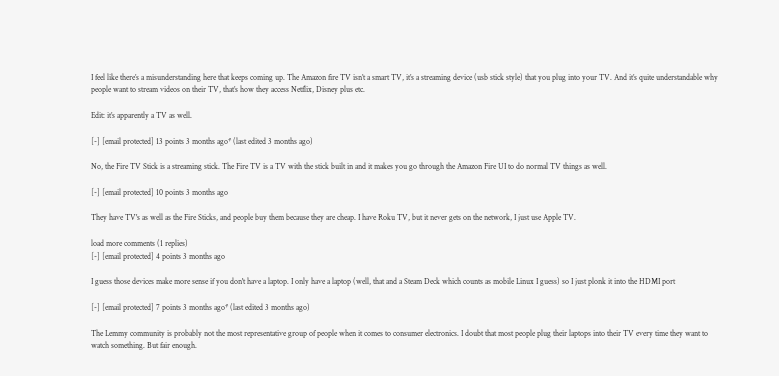I feel like there’s a misunderstanding here that keeps coming up. The Amazon fire TV isn’t a smart TV, it’s a streaming device (usb stick style) that you plug into your TV. And it’s quite understandable why people want to stream videos on their TV, that’s how they access Netflix, Disney plus etc.

Edit: it’s apparently a TV as well.

[-] [email protected] 13 points 3 months ago* (last edited 3 months ago)

No, the Fire TV Stick is a streaming stick. The Fire TV is a TV with the stick built in and it makes you go through the Amazon Fire UI to do normal TV things as well.

[-] [email protected] 10 points 3 months ago

They have TV's as well as the Fire Sticks, and people buy them because they are cheap. I have Roku TV, but it never gets on the network, I just use Apple TV.

load more comments (1 replies)
[-] [email protected] 4 points 3 months ago

I guess those devices make more sense if you don't have a laptop. I only have a laptop (well, that and a Steam Deck which counts as mobile Linux I guess) so I just plonk it into the HDMI port

[-] [email protected] 7 points 3 months ago* (last edited 3 months ago)

The Lemmy community is probably not the most representative group of people when it comes to consumer electronics. I doubt that most people plug their laptops into their TV every time they want to watch something. But fair enough.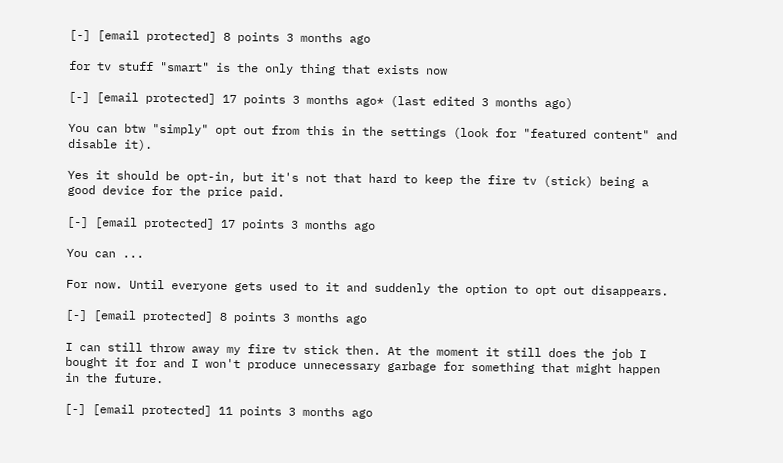[-] [email protected] 8 points 3 months ago

for tv stuff "smart" is the only thing that exists now

[-] [email protected] 17 points 3 months ago* (last edited 3 months ago)

You can btw "simply" opt out from this in the settings (look for "featured content" and disable it).

Yes it should be opt-in, but it's not that hard to keep the fire tv (stick) being a good device for the price paid.

[-] [email protected] 17 points 3 months ago

You can ...

For now. Until everyone gets used to it and suddenly the option to opt out disappears.

[-] [email protected] 8 points 3 months ago

I can still throw away my fire tv stick then. At the moment it still does the job I bought it for and I won't produce unnecessary garbage for something that might happen in the future.

[-] [email protected] 11 points 3 months ago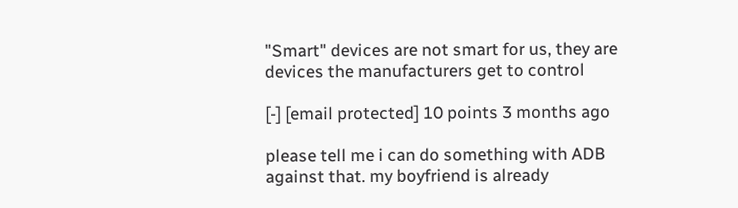"Smart" devices are not smart for us, they are devices the manufacturers get to control

[-] [email protected] 10 points 3 months ago

please tell me i can do something with ADB against that. my boyfriend is already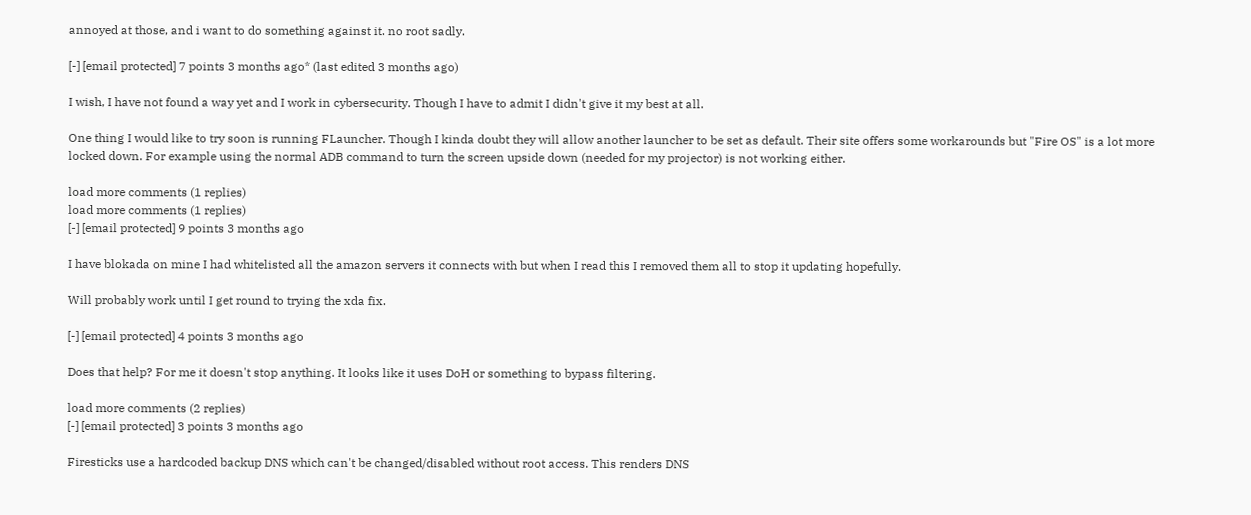annoyed at those, and i want to do something against it. no root sadly.

[-] [email protected] 7 points 3 months ago* (last edited 3 months ago)

I wish, I have not found a way yet and I work in cybersecurity. Though I have to admit I didn't give it my best at all.

One thing I would like to try soon is running FLauncher. Though I kinda doubt they will allow another launcher to be set as default. Their site offers some workarounds but "Fire OS" is a lot more locked down. For example using the normal ADB command to turn the screen upside down (needed for my projector) is not working either.

load more comments (1 replies)
load more comments (1 replies)
[-] [email protected] 9 points 3 months ago

I have blokada on mine I had whitelisted all the amazon servers it connects with but when I read this I removed them all to stop it updating hopefully.

Will probably work until I get round to trying the xda fix.

[-] [email protected] 4 points 3 months ago

Does that help? For me it doesn't stop anything. It looks like it uses DoH or something to bypass filtering.

load more comments (2 replies)
[-] [email protected] 3 points 3 months ago

Firesticks use a hardcoded backup DNS which can't be changed/disabled without root access. This renders DNS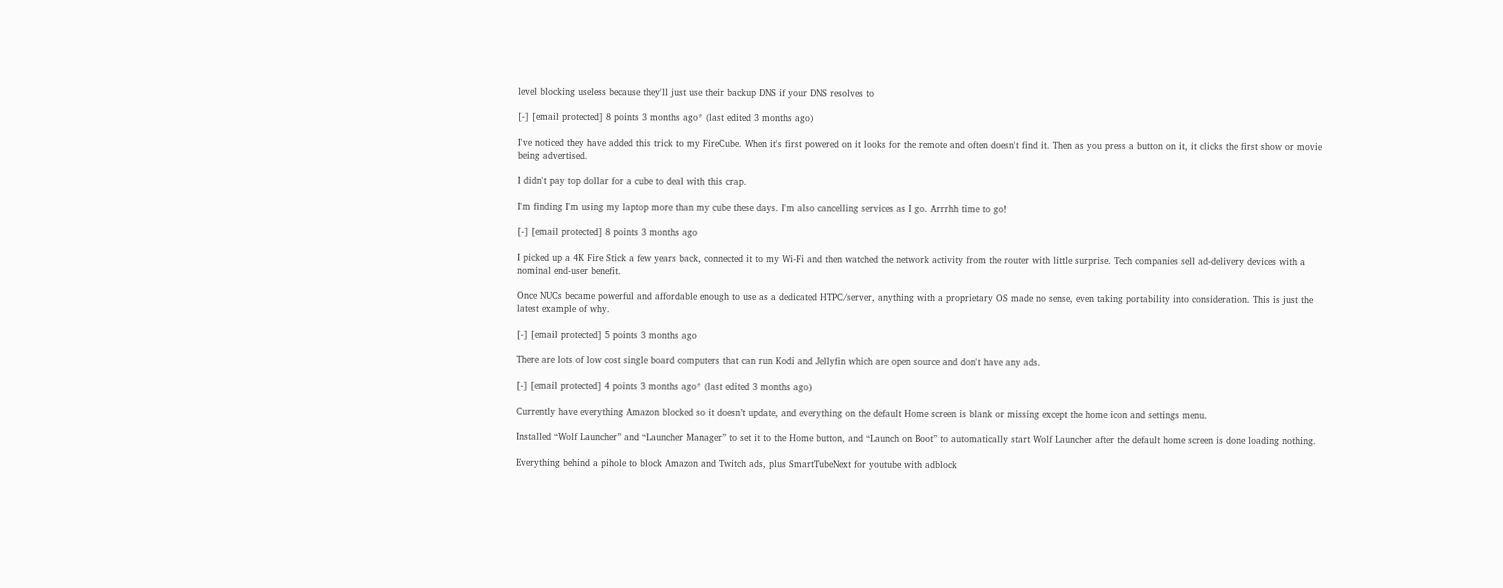level blocking useless because they'll just use their backup DNS if your DNS resolves to

[-] [email protected] 8 points 3 months ago* (last edited 3 months ago)

I've noticed they have added this trick to my FireCube. When it's first powered on it looks for the remote and often doesn't find it. Then as you press a button on it, it clicks the first show or movie being advertised.

I didn't pay top dollar for a cube to deal with this crap.

I'm finding I'm using my laptop more than my cube these days. I'm also cancelling services as I go. Arrrhh time to go!

[-] [email protected] 8 points 3 months ago

I picked up a 4K Fire Stick a few years back, connected it to my Wi-Fi and then watched the network activity from the router with little surprise. Tech companies sell ad-delivery devices with a nominal end-user benefit.

Once NUCs became powerful and affordable enough to use as a dedicated HTPC/server, anything with a proprietary OS made no sense, even taking portability into consideration. This is just the latest example of why.

[-] [email protected] 5 points 3 months ago

There are lots of low cost single board computers that can run Kodi and Jellyfin which are open source and don't have any ads.

[-] [email protected] 4 points 3 months ago* (last edited 3 months ago)

Currently have everything Amazon blocked so it doesn’t update, and everything on the default Home screen is blank or missing except the home icon and settings menu.

Installed “Wolf Launcher” and “Launcher Manager” to set it to the Home button, and “Launch on Boot” to automatically start Wolf Launcher after the default home screen is done loading nothing.

Everything behind a pihole to block Amazon and Twitch ads, plus SmartTubeNext for youtube with adblock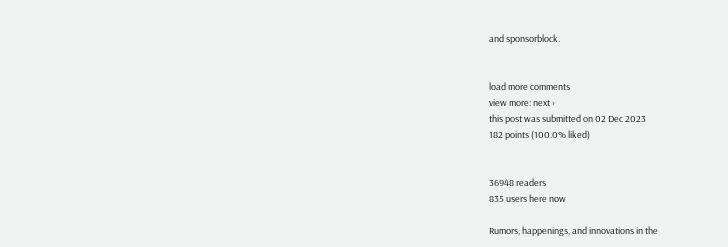and sponsorblock.


load more comments
view more: next ›
this post was submitted on 02 Dec 2023
182 points (100.0% liked)


36948 readers
835 users here now

Rumors, happenings, and innovations in the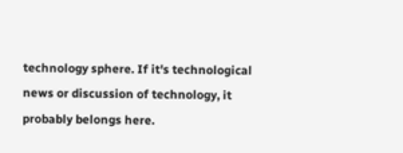technology sphere. If it's technological news or discussion of technology, it probably belongs here.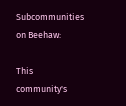Subcommunities on Beehaw:

This community's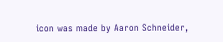icon was made by Aaron Schneider,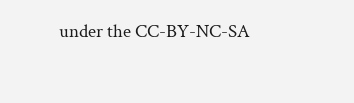under the CC-BY-NC-SA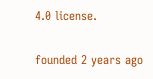4.0 license.

founded 2 years ago